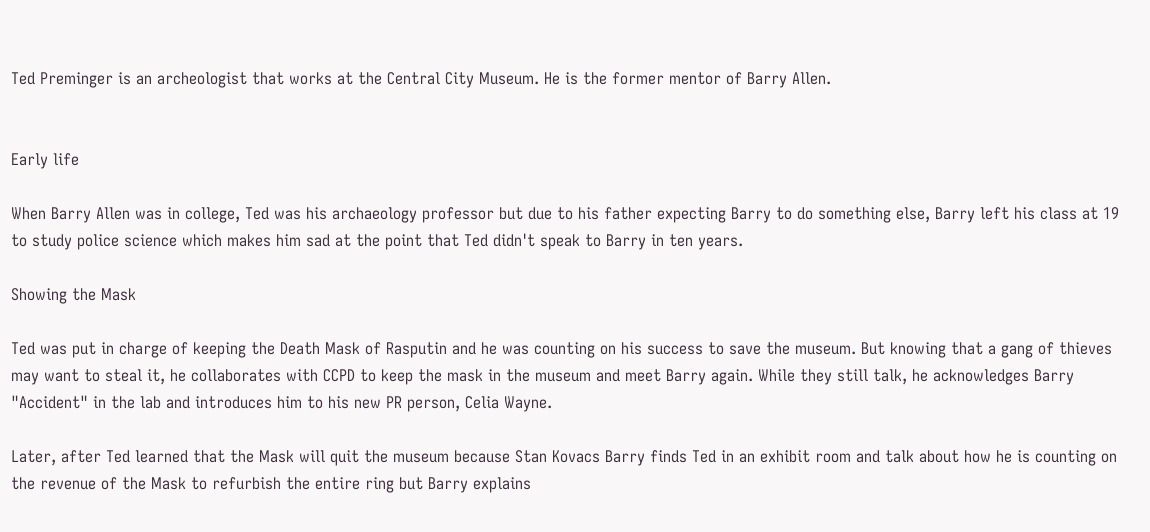Ted Preminger is an archeologist that works at the Central City Museum. He is the former mentor of Barry Allen.


Early life

When Barry Allen was in college, Ted was his archaeology professor but due to his father expecting Barry to do something else, Barry left his class at 19 to study police science which makes him sad at the point that Ted didn't speak to Barry in ten years.

Showing the Mask

Ted was put in charge of keeping the Death Mask of Rasputin and he was counting on his success to save the museum. But knowing that a gang of thieves may want to steal it, he collaborates with CCPD to keep the mask in the museum and meet Barry again. While they still talk, he acknowledges Barry "Accident" in the lab and introduces him to his new PR person, Celia Wayne.

Later, after Ted learned that the Mask will quit the museum because Stan Kovacs Barry finds Ted in an exhibit room and talk about how he is counting on the revenue of the Mask to refurbish the entire ring but Barry explains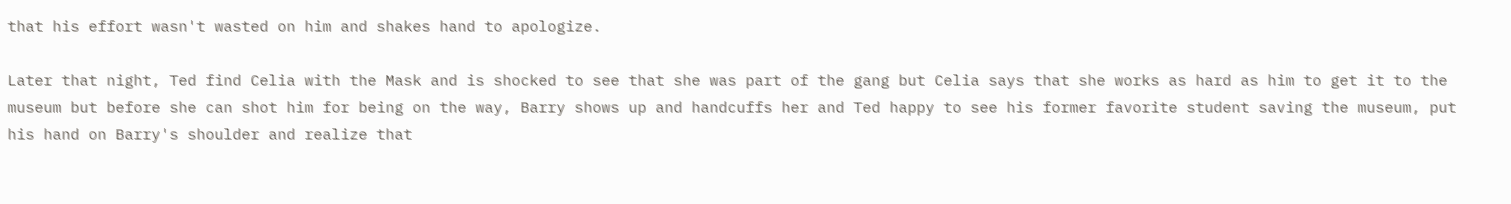that his effort wasn't wasted on him and shakes hand to apologize.

Later that night, Ted find Celia with the Mask and is shocked to see that she was part of the gang but Celia says that she works as hard as him to get it to the museum but before she can shot him for being on the way, Barry shows up and handcuffs her and Ted happy to see his former favorite student saving the museum, put his hand on Barry's shoulder and realize that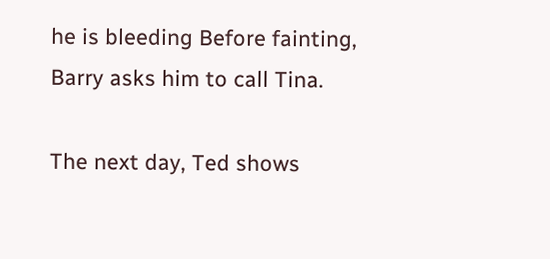he is bleeding Before fainting, Barry asks him to call Tina.

The next day, Ted shows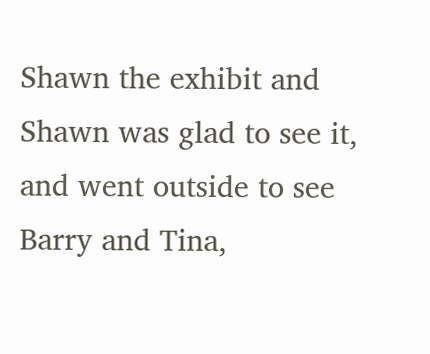Shawn the exhibit and Shawn was glad to see it, and went outside to see Barry and Tina,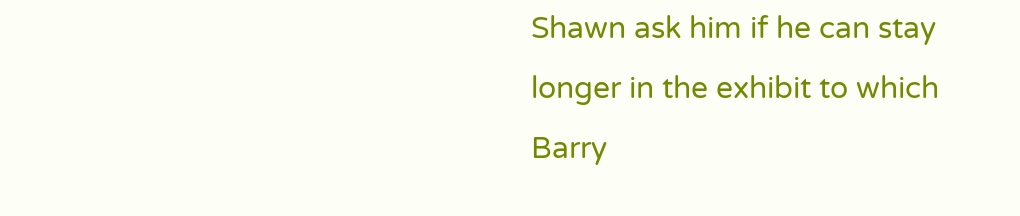Shawn ask him if he can stay longer in the exhibit to which Barry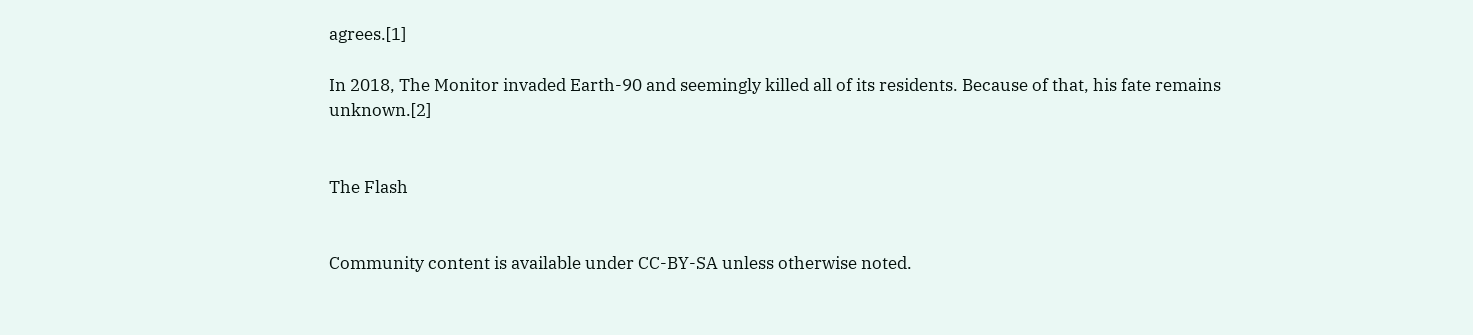agrees.[1]

In 2018, The Monitor invaded Earth-90 and seemingly killed all of its residents. Because of that, his fate remains unknown.[2]


The Flash


Community content is available under CC-BY-SA unless otherwise noted.